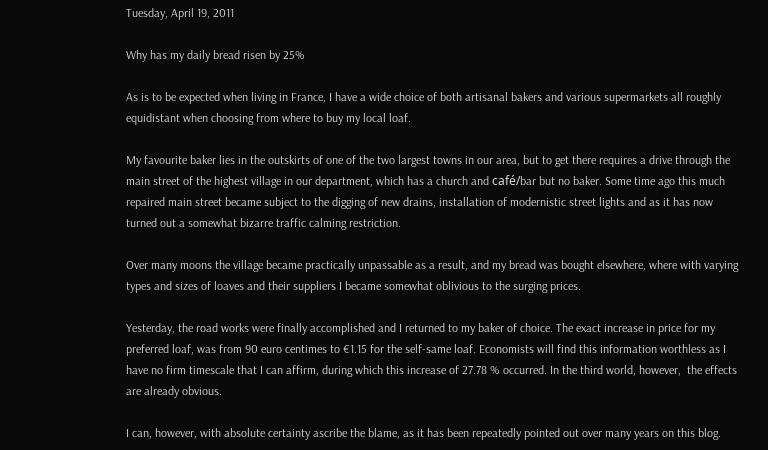Tuesday, April 19, 2011

Why has my daily bread risen by 25%

As is to be expected when living in France, I have a wide choice of both artisanal bakers and various supermarkets all roughly equidistant when choosing from where to buy my local loaf.

My favourite baker lies in the outskirts of one of the two largest towns in our area, but to get there requires a drive through the main street of the highest village in our department, which has a church and café/bar but no baker. Some time ago this much repaired main street became subject to the digging of new drains, installation of modernistic street lights and as it has now turned out a somewhat bizarre traffic calming restriction.

Over many moons the village became practically unpassable as a result, and my bread was bought elsewhere, where with varying types and sizes of loaves and their suppliers I became somewhat oblivious to the surging prices.

Yesterday, the road works were finally accomplished and I returned to my baker of choice. The exact increase in price for my preferred loaf, was from 90 euro centimes to €1.15 for the self-same loaf. Economists will find this information worthless as I have no firm timescale that I can affirm, during which this increase of 27.78 % occurred. In the third world, however,  the effects are already obvious.

I can, however, with absolute certainty ascribe the blame, as it has been repeatedly pointed out over many years on this blog.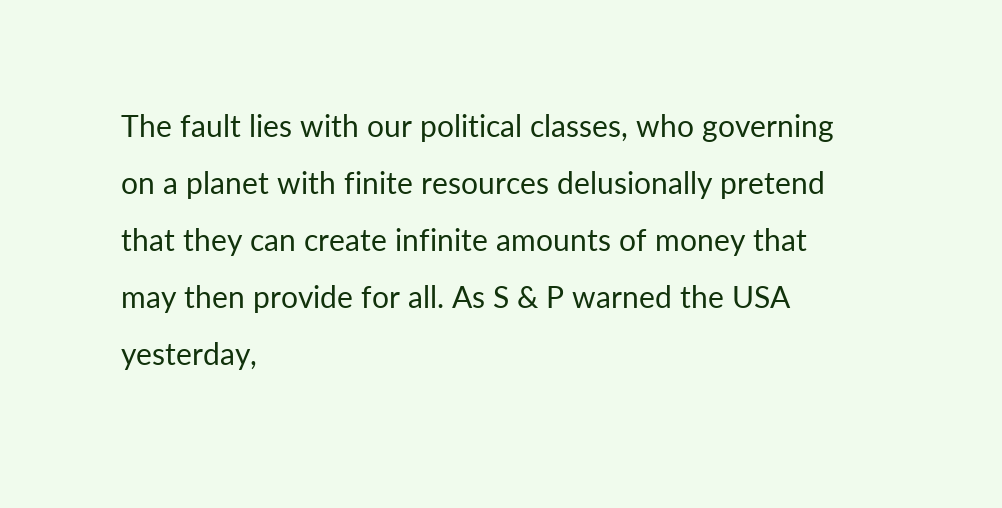The fault lies with our political classes, who governing on a planet with finite resources delusionally pretend that they can create infinite amounts of money that may then provide for all. As S & P warned the USA yesterday,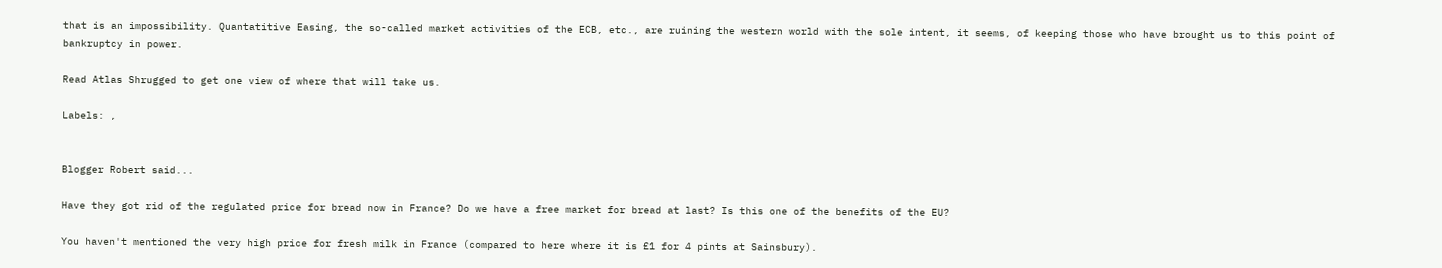that is an impossibility. Quantatitive Easing, the so-called market activities of the ECB, etc., are ruining the western world with the sole intent, it seems, of keeping those who have brought us to this point of bankruptcy in power.

Read Atlas Shrugged to get one view of where that will take us.

Labels: ,


Blogger Robert said...

Have they got rid of the regulated price for bread now in France? Do we have a free market for bread at last? Is this one of the benefits of the EU?

You haven't mentioned the very high price for fresh milk in France (compared to here where it is £1 for 4 pints at Sainsbury).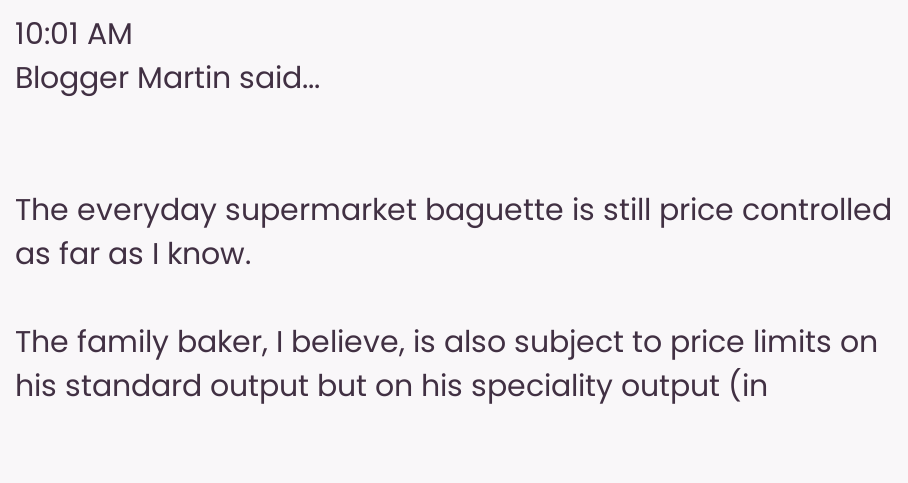10:01 AM
Blogger Martin said...


The everyday supermarket baguette is still price controlled as far as I know.

The family baker, I believe, is also subject to price limits on his standard output but on his speciality output (in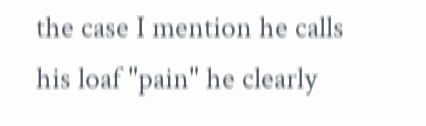the case I mention he calls his loaf "pain" he clearly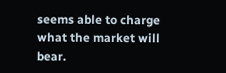seems able to charge what the market will bear.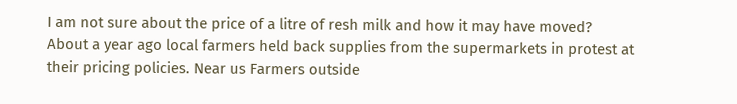I am not sure about the price of a litre of resh milk and how it may have moved? About a year ago local farmers held back supplies from the supermarkets in protest at their pricing policies. Near us Farmers outside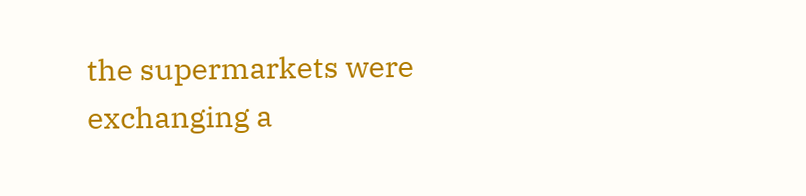the supermarkets were exchanging a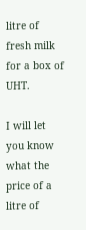litre of fresh milk for a box of UHT.

I will let you know what the price of a litre of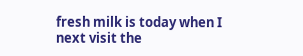fresh milk is today when I next visit the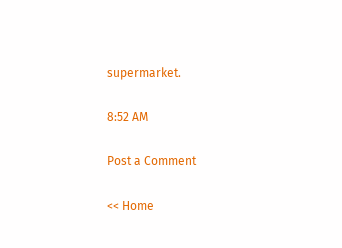supermarket.

8:52 AM

Post a Comment

<< Home